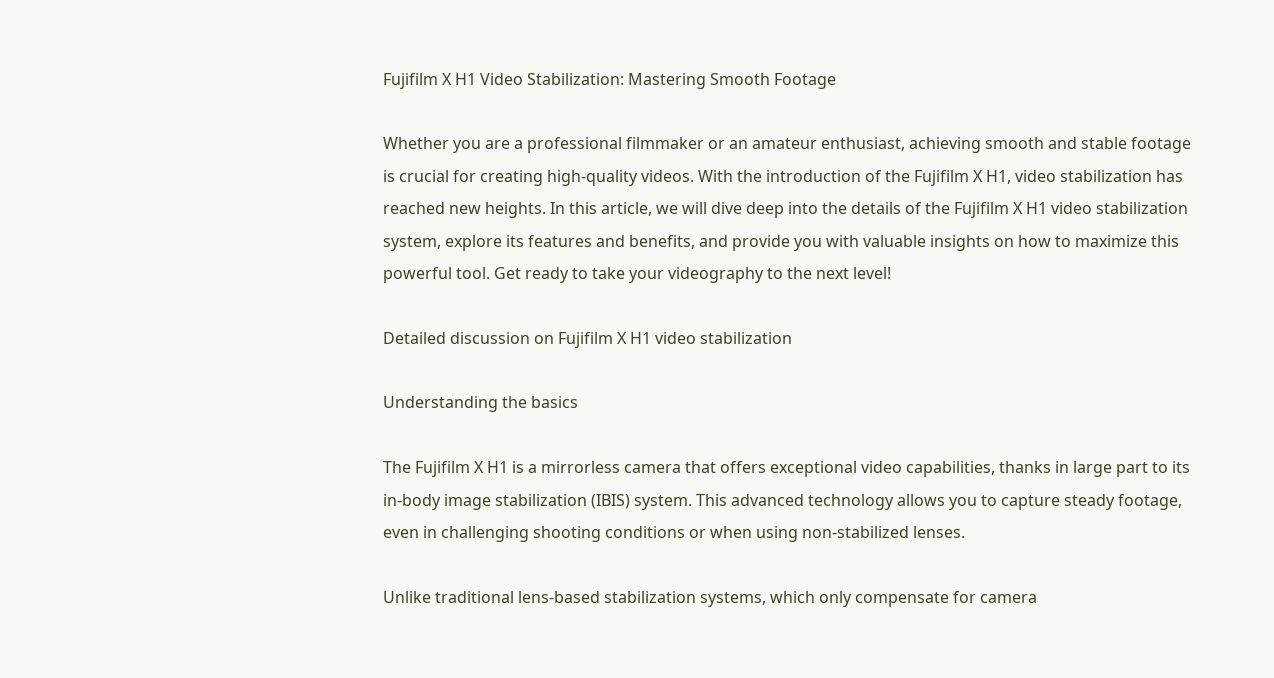Fujifilm X H1 Video Stabilization: Mastering Smooth Footage

Whether you are a professional filmmaker or an amateur enthusiast, achieving smooth and stable footage is crucial for creating high-quality videos. With the introduction of the Fujifilm X H1, video stabilization has reached new heights. In this article, we will dive deep into the details of the Fujifilm X H1 video stabilization system, explore its features and benefits, and provide you with valuable insights on how to maximize this powerful tool. Get ready to take your videography to the next level!

Detailed discussion on Fujifilm X H1 video stabilization

Understanding the basics

The Fujifilm X H1 is a mirrorless camera that offers exceptional video capabilities, thanks in large part to its in-body image stabilization (IBIS) system. This advanced technology allows you to capture steady footage, even in challenging shooting conditions or when using non-stabilized lenses.

Unlike traditional lens-based stabilization systems, which only compensate for camera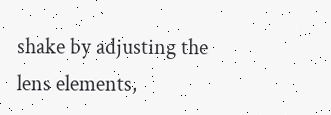shake by adjusting the lens elements,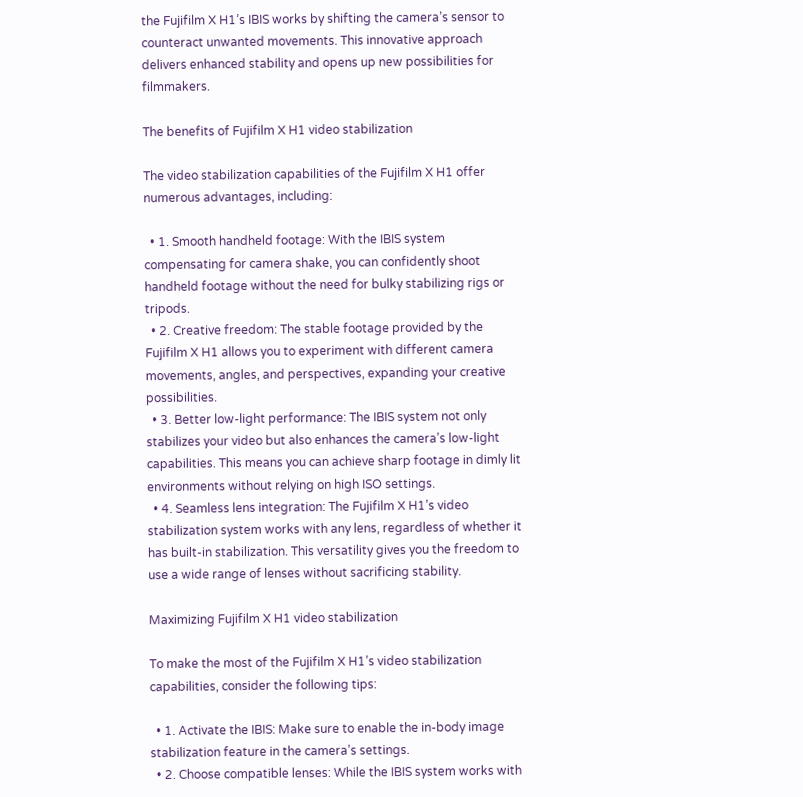the Fujifilm X H1’s IBIS works by shifting the camera’s sensor to counteract unwanted movements. This innovative approach delivers enhanced stability and opens up new possibilities for filmmakers.

The benefits of Fujifilm X H1 video stabilization

The video stabilization capabilities of the Fujifilm X H1 offer numerous advantages, including:

  • 1. Smooth handheld footage: With the IBIS system compensating for camera shake, you can confidently shoot handheld footage without the need for bulky stabilizing rigs or tripods.
  • 2. Creative freedom: The stable footage provided by the Fujifilm X H1 allows you to experiment with different camera movements, angles, and perspectives, expanding your creative possibilities.
  • 3. Better low-light performance: The IBIS system not only stabilizes your video but also enhances the camera’s low-light capabilities. This means you can achieve sharp footage in dimly lit environments without relying on high ISO settings.
  • 4. Seamless lens integration: The Fujifilm X H1’s video stabilization system works with any lens, regardless of whether it has built-in stabilization. This versatility gives you the freedom to use a wide range of lenses without sacrificing stability.

Maximizing Fujifilm X H1 video stabilization

To make the most of the Fujifilm X H1’s video stabilization capabilities, consider the following tips:

  • 1. Activate the IBIS: Make sure to enable the in-body image stabilization feature in the camera’s settings.
  • 2. Choose compatible lenses: While the IBIS system works with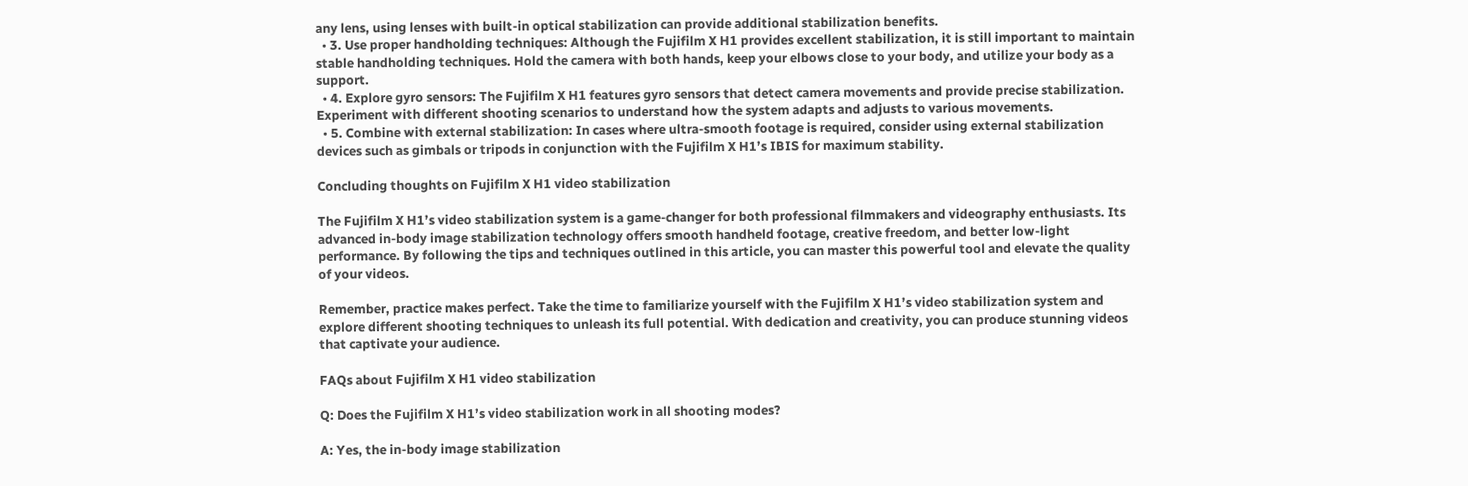any lens, using lenses with built-in optical stabilization can provide additional stabilization benefits.
  • 3. Use proper handholding techniques: Although the Fujifilm X H1 provides excellent stabilization, it is still important to maintain stable handholding techniques. Hold the camera with both hands, keep your elbows close to your body, and utilize your body as a support.
  • 4. Explore gyro sensors: The Fujifilm X H1 features gyro sensors that detect camera movements and provide precise stabilization. Experiment with different shooting scenarios to understand how the system adapts and adjusts to various movements.
  • 5. Combine with external stabilization: In cases where ultra-smooth footage is required, consider using external stabilization devices such as gimbals or tripods in conjunction with the Fujifilm X H1’s IBIS for maximum stability.

Concluding thoughts on Fujifilm X H1 video stabilization

The Fujifilm X H1’s video stabilization system is a game-changer for both professional filmmakers and videography enthusiasts. Its advanced in-body image stabilization technology offers smooth handheld footage, creative freedom, and better low-light performance. By following the tips and techniques outlined in this article, you can master this powerful tool and elevate the quality of your videos.

Remember, practice makes perfect. Take the time to familiarize yourself with the Fujifilm X H1’s video stabilization system and explore different shooting techniques to unleash its full potential. With dedication and creativity, you can produce stunning videos that captivate your audience.

FAQs about Fujifilm X H1 video stabilization

Q: Does the Fujifilm X H1’s video stabilization work in all shooting modes?

A: Yes, the in-body image stabilization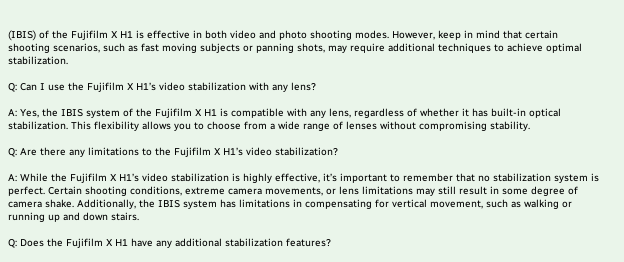(IBIS) of the Fujifilm X H1 is effective in both video and photo shooting modes. However, keep in mind that certain shooting scenarios, such as fast moving subjects or panning shots, may require additional techniques to achieve optimal stabilization.

Q: Can I use the Fujifilm X H1’s video stabilization with any lens?

A: Yes, the IBIS system of the Fujifilm X H1 is compatible with any lens, regardless of whether it has built-in optical stabilization. This flexibility allows you to choose from a wide range of lenses without compromising stability.

Q: Are there any limitations to the Fujifilm X H1’s video stabilization?

A: While the Fujifilm X H1’s video stabilization is highly effective, it’s important to remember that no stabilization system is perfect. Certain shooting conditions, extreme camera movements, or lens limitations may still result in some degree of camera shake. Additionally, the IBIS system has limitations in compensating for vertical movement, such as walking or running up and down stairs.

Q: Does the Fujifilm X H1 have any additional stabilization features?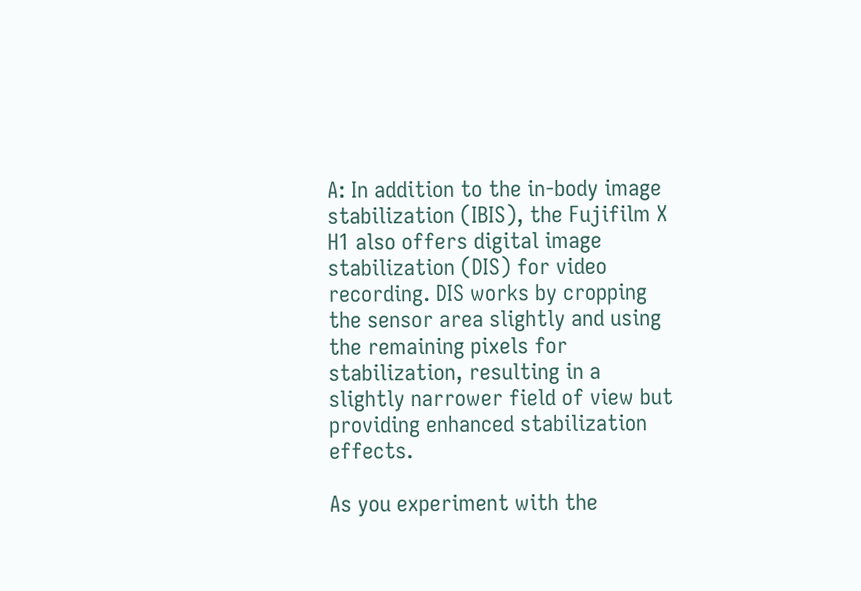A: In addition to the in-body image stabilization (IBIS), the Fujifilm X H1 also offers digital image stabilization (DIS) for video recording. DIS works by cropping the sensor area slightly and using the remaining pixels for stabilization, resulting in a slightly narrower field of view but providing enhanced stabilization effects.

As you experiment with the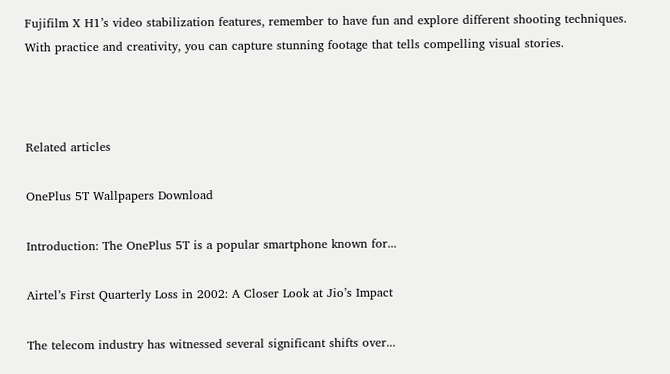Fujifilm X H1’s video stabilization features, remember to have fun and explore different shooting techniques. With practice and creativity, you can capture stunning footage that tells compelling visual stories.



Related articles

OnePlus 5T Wallpapers Download

Introduction: The OnePlus 5T is a popular smartphone known for...

Airtel’s First Quarterly Loss in 2002: A Closer Look at Jio’s Impact

The telecom industry has witnessed several significant shifts over...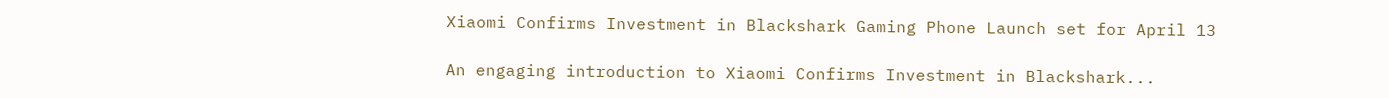Xiaomi Confirms Investment in Blackshark Gaming Phone Launch set for April 13

An engaging introduction to Xiaomi Confirms Investment in Blackshark...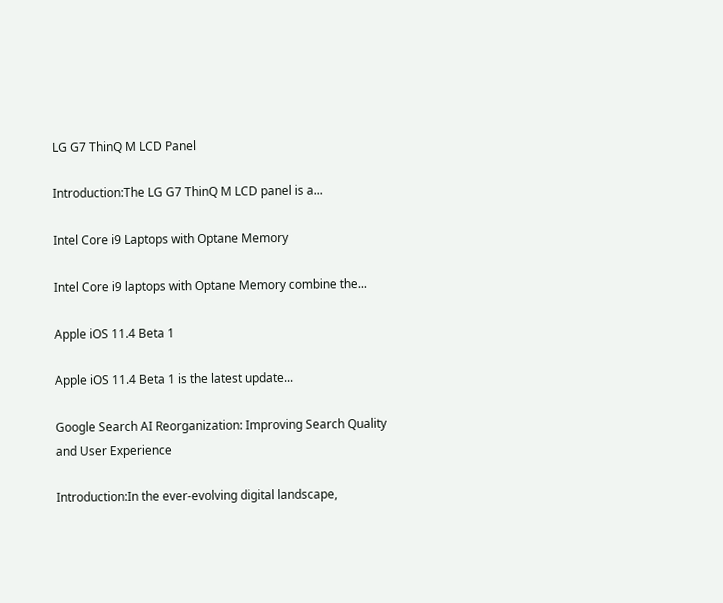LG G7 ThinQ M LCD Panel

Introduction:The LG G7 ThinQ M LCD panel is a...

Intel Core i9 Laptops with Optane Memory

Intel Core i9 laptops with Optane Memory combine the...

Apple iOS 11.4 Beta 1

Apple iOS 11.4 Beta 1 is the latest update...

Google Search AI Reorganization: Improving Search Quality and User Experience

Introduction:In the ever-evolving digital landscape,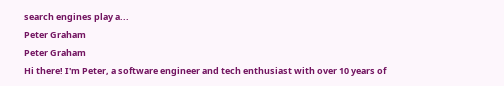search engines play a...
Peter Graham
Peter Graham
Hi there! I'm Peter, a software engineer and tech enthusiast with over 10 years of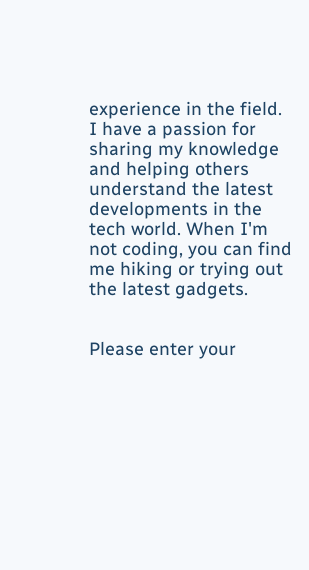experience in the field. I have a passion for sharing my knowledge and helping others understand the latest developments in the tech world. When I'm not coding, you can find me hiking or trying out the latest gadgets.


Please enter your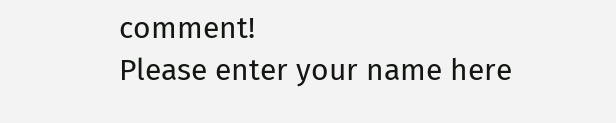comment!
Please enter your name here